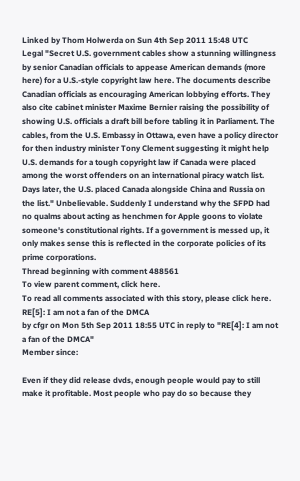Linked by Thom Holwerda on Sun 4th Sep 2011 15:48 UTC
Legal "Secret U.S. government cables show a stunning willingness by senior Canadian officials to appease American demands (more here) for a U.S.-style copyright law here. The documents describe Canadian officials as encouraging American lobbying efforts. They also cite cabinet minister Maxime Bernier raising the possibility of showing U.S. officials a draft bill before tabling it in Parliament. The cables, from the U.S. Embassy in Ottawa, even have a policy director for then industry minister Tony Clement suggesting it might help U.S. demands for a tough copyright law if Canada were placed among the worst offenders on an international piracy watch list. Days later, the U.S. placed Canada alongside China and Russia on the list." Unbelievable. Suddenly I understand why the SFPD had no qualms about acting as henchmen for Apple goons to violate someone's constitutional rights. If a government is messed up, it only makes sense this is reflected in the corporate policies of its prime corporations.
Thread beginning with comment 488561
To view parent comment, click here.
To read all comments associated with this story, please click here.
RE[5]: I am not a fan of the DMCA
by cfgr on Mon 5th Sep 2011 18:55 UTC in reply to "RE[4]: I am not a fan of the DMCA"
Member since:

Even if they did release dvds, enough people would pay to still make it profitable. Most people who pay do so because they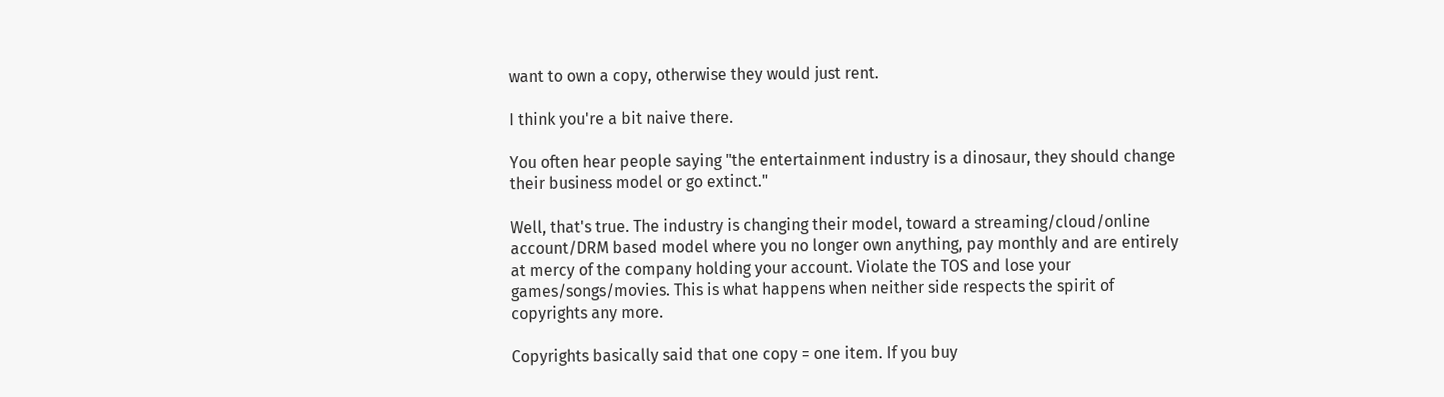want to own a copy, otherwise they would just rent.

I think you're a bit naive there.

You often hear people saying "the entertainment industry is a dinosaur, they should change their business model or go extinct."

Well, that's true. The industry is changing their model, toward a streaming/cloud/online account/DRM based model where you no longer own anything, pay monthly and are entirely at mercy of the company holding your account. Violate the TOS and lose your games/songs/movies. This is what happens when neither side respects the spirit of copyrights any more.

Copyrights basically said that one copy = one item. If you buy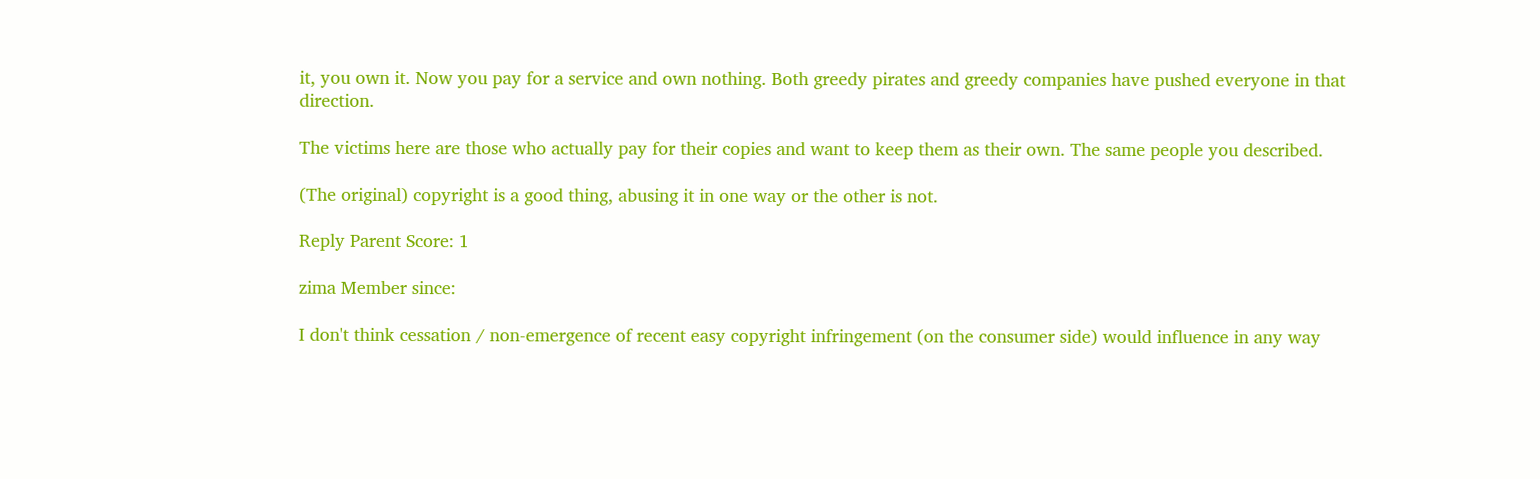it, you own it. Now you pay for a service and own nothing. Both greedy pirates and greedy companies have pushed everyone in that direction.

The victims here are those who actually pay for their copies and want to keep them as their own. The same people you described.

(The original) copyright is a good thing, abusing it in one way or the other is not.

Reply Parent Score: 1

zima Member since:

I don't think cessation / non-emergence of recent easy copyright infringement (on the consumer side) would influence in any way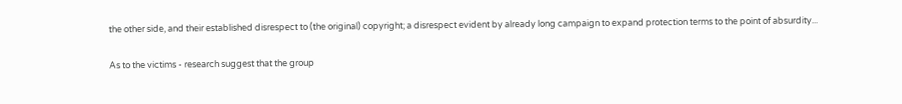the other side, and their established disrespect to (the original) copyright; a disrespect evident by already long campaign to expand protection terms to the point of absurdity...

As to the victims - research suggest that the group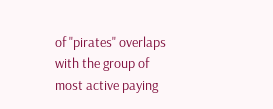of "pirates" overlaps with the group of most active paying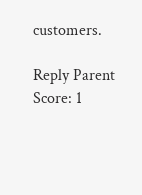customers.

Reply Parent Score: 1